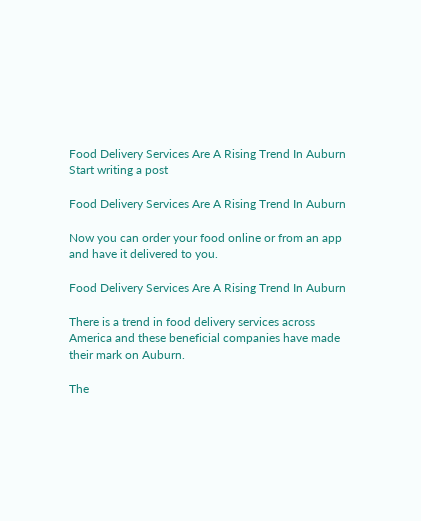Food Delivery Services Are A Rising Trend In Auburn
Start writing a post

Food Delivery Services Are A Rising Trend In Auburn

Now you can order your food online or from an app and have it delivered to you.

Food Delivery Services Are A Rising Trend In Auburn

There is a trend in food delivery services across America and these beneficial companies have made their mark on Auburn.

The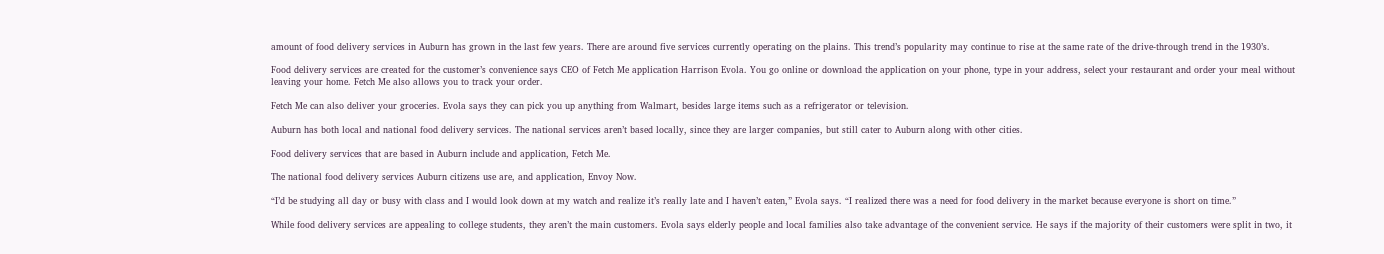amount of food delivery services in Auburn has grown in the last few years. There are around five services currently operating on the plains. This trend’s popularity may continue to rise at the same rate of the drive-through trend in the 1930’s.

Food delivery services are created for the customer’s convenience says CEO of Fetch Me application Harrison Evola. You go online or download the application on your phone, type in your address, select your restaurant and order your meal without leaving your home. Fetch Me also allows you to track your order.

Fetch Me can also deliver your groceries. Evola says they can pick you up anything from Walmart, besides large items such as a refrigerator or television.

Auburn has both local and national food delivery services. The national services aren’t based locally, since they are larger companies, but still cater to Auburn along with other cities.

Food delivery services that are based in Auburn include and application, Fetch Me.

The national food delivery services Auburn citizens use are, and application, Envoy Now.

“I’d be studying all day or busy with class and I would look down at my watch and realize it’s really late and I haven’t eaten,” Evola says. “I realized there was a need for food delivery in the market because everyone is short on time.”

While food delivery services are appealing to college students, they aren’t the main customers. Evola says elderly people and local families also take advantage of the convenient service. He says if the majority of their customers were split in two, it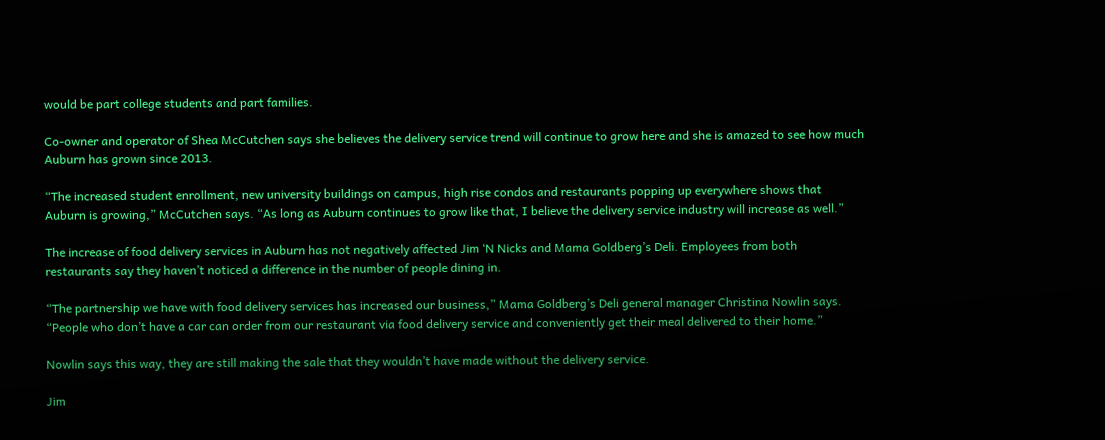would be part college students and part families.

Co-owner and operator of Shea McCutchen says she believes the delivery service trend will continue to grow here and she is amazed to see how much Auburn has grown since 2013.

“The increased student enrollment, new university buildings on campus, high rise condos and restaurants popping up everywhere shows that Auburn is growing,” McCutchen says. “As long as Auburn continues to grow like that, I believe the delivery service industry will increase as well.”

The increase of food delivery services in Auburn has not negatively affected Jim ‘N Nicks and Mama Goldberg’s Deli. Employees from both restaurants say they haven’t noticed a difference in the number of people dining in.

“The partnership we have with food delivery services has increased our business,” Mama Goldberg’s Deli general manager Christina Nowlin says. “People who don’t have a car can order from our restaurant via food delivery service and conveniently get their meal delivered to their home.”

Nowlin says this way, they are still making the sale that they wouldn’t have made without the delivery service.

Jim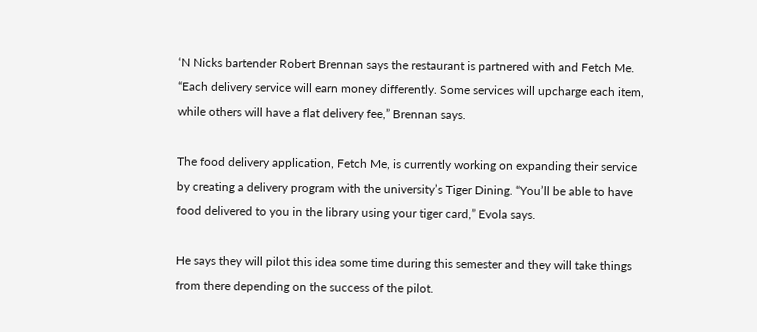‘N Nicks bartender Robert Brennan says the restaurant is partnered with and Fetch Me. “Each delivery service will earn money differently. Some services will upcharge each item, while others will have a flat delivery fee,” Brennan says.

The food delivery application, Fetch Me, is currently working on expanding their service by creating a delivery program with the university’s Tiger Dining. “You’ll be able to have food delivered to you in the library using your tiger card,” Evola says.

He says they will pilot this idea some time during this semester and they will take things from there depending on the success of the pilot.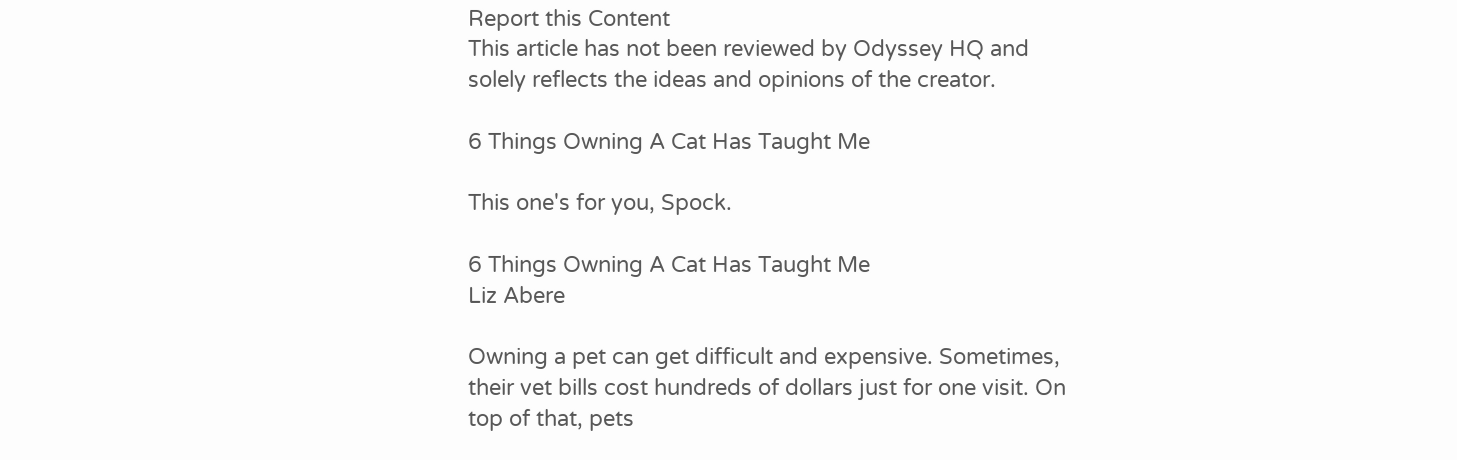Report this Content
This article has not been reviewed by Odyssey HQ and solely reflects the ideas and opinions of the creator.

6 Things Owning A Cat Has Taught Me

This one's for you, Spock.

6 Things Owning A Cat Has Taught Me
Liz Abere

Owning a pet can get difficult and expensive. Sometimes, their vet bills cost hundreds of dollars just for one visit. On top of that, pets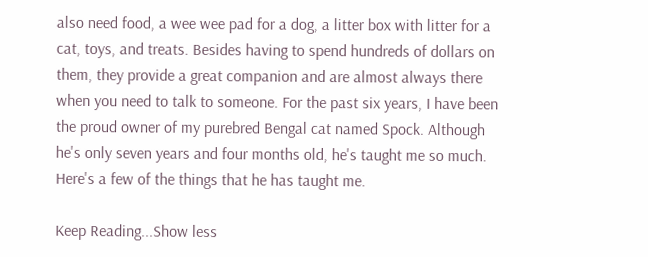also need food, a wee wee pad for a dog, a litter box with litter for a cat, toys, and treats. Besides having to spend hundreds of dollars on them, they provide a great companion and are almost always there when you need to talk to someone. For the past six years, I have been the proud owner of my purebred Bengal cat named Spock. Although he's only seven years and four months old, he's taught me so much. Here's a few of the things that he has taught me.

Keep Reading...Show less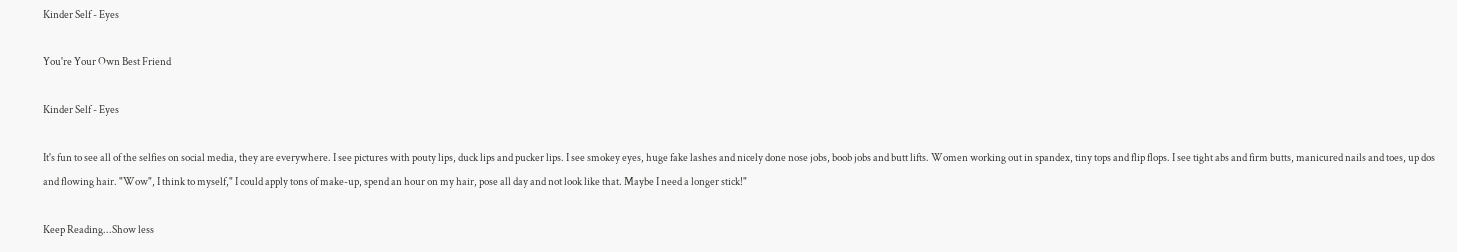Kinder Self - Eyes

You're Your Own Best Friend

Kinder Self - Eyes

It's fun to see all of the selfies on social media, they are everywhere. I see pictures with pouty lips, duck lips and pucker lips. I see smokey eyes, huge fake lashes and nicely done nose jobs, boob jobs and butt lifts. Women working out in spandex, tiny tops and flip flops. I see tight abs and firm butts, manicured nails and toes, up dos and flowing hair. "Wow", I think to myself," I could apply tons of make-up, spend an hour on my hair, pose all day and not look like that. Maybe I need a longer stick!"

Keep Reading...Show less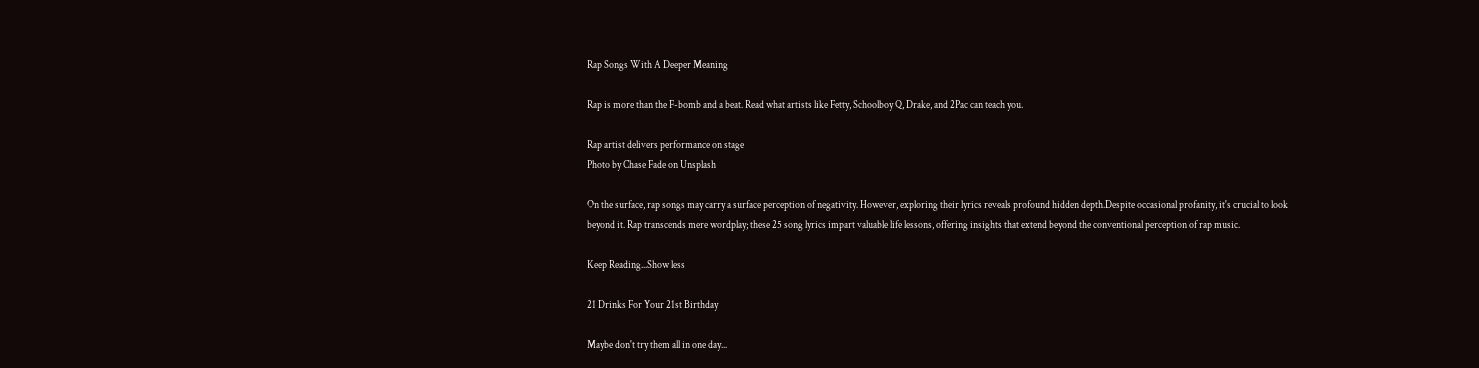Rap Songs With A Deeper Meaning

Rap is more than the F-bomb and a beat. Read what artists like Fetty, Schoolboy Q, Drake, and 2Pac can teach you.

Rap artist delivers performance on stage
Photo by Chase Fade on Unsplash

On the surface, rap songs may carry a surface perception of negativity. However, exploring their lyrics reveals profound hidden depth.Despite occasional profanity, it's crucial to look beyond it. Rap transcends mere wordplay; these 25 song lyrics impart valuable life lessons, offering insights that extend beyond the conventional perception of rap music.

Keep Reading...Show less

21 Drinks For Your 21st Birthday

Maybe don't try them all in one day...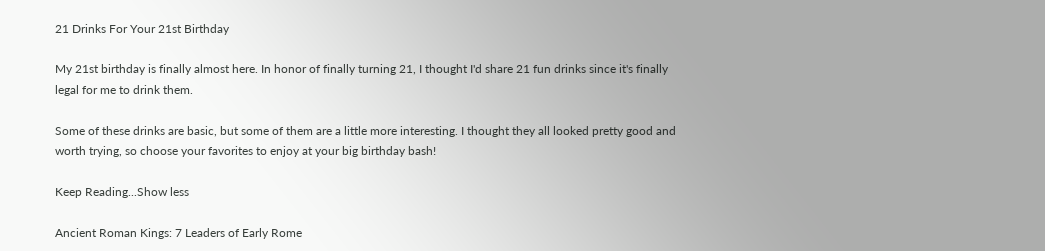21 Drinks For Your 21st Birthday

My 21st birthday is finally almost here. In honor of finally turning 21, I thought I'd share 21 fun drinks since it's finally legal for me to drink them.

Some of these drinks are basic, but some of them are a little more interesting. I thought they all looked pretty good and worth trying, so choose your favorites to enjoy at your big birthday bash!

Keep Reading...Show less

Ancient Roman Kings: 7 Leaders of Early Rome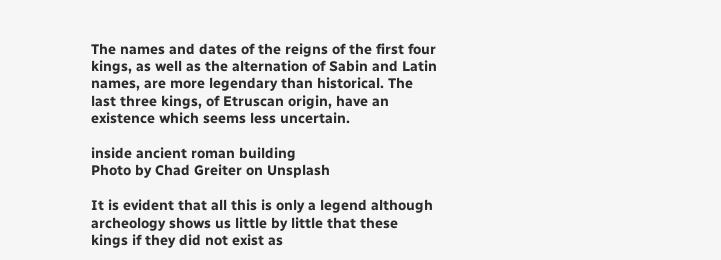The names and dates of the reigns of the first four kings, as well as the alternation of Sabin and Latin names, are more legendary than historical. The last three kings, of Etruscan origin, have an existence which seems less uncertain.

inside ancient roman building
Photo by Chad Greiter on Unsplash

It is evident that all this is only a legend although archeology shows us little by little that these kings if they did not exist as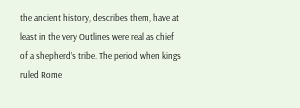the ancient history, describes them, have at least in the very Outlines were real as chief of a shepherd’s tribe. The period when kings ruled Rome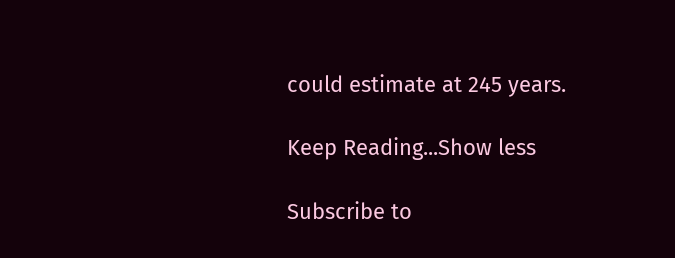could estimate at 245 years.

Keep Reading...Show less

Subscribe to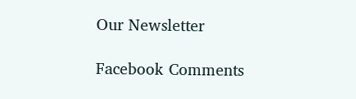Our Newsletter

Facebook Comments